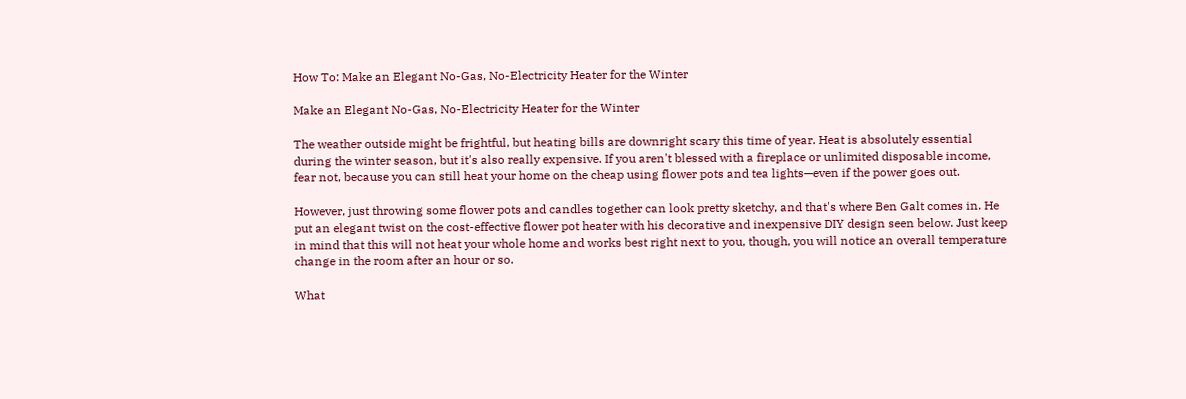How To: Make an Elegant No-Gas, No-Electricity Heater for the Winter

Make an Elegant No-Gas, No-Electricity Heater for the Winter

The weather outside might be frightful, but heating bills are downright scary this time of year. Heat is absolutely essential during the winter season, but it's also really expensive. If you aren't blessed with a fireplace or unlimited disposable income, fear not, because you can still heat your home on the cheap using flower pots and tea lights—even if the power goes out.

However, just throwing some flower pots and candles together can look pretty sketchy, and that's where Ben Galt comes in. He put an elegant twist on the cost-effective flower pot heater with his decorative and inexpensive DIY design seen below. Just keep in mind that this will not heat your whole home and works best right next to you, though, you will notice an overall temperature change in the room after an hour or so.

What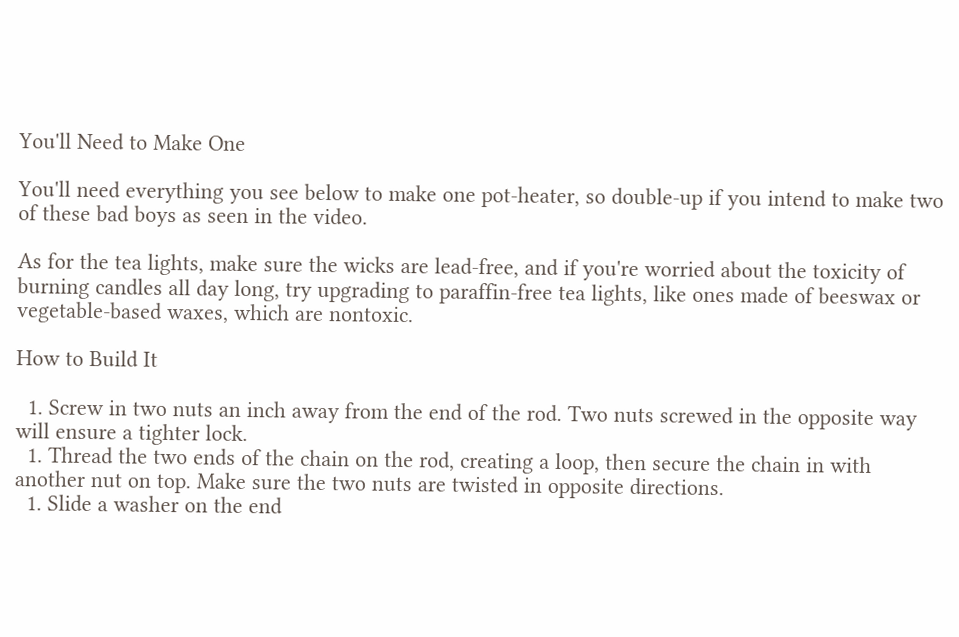You'll Need to Make One

You'll need everything you see below to make one pot-heater, so double-up if you intend to make two of these bad boys as seen in the video.

As for the tea lights, make sure the wicks are lead-free, and if you're worried about the toxicity of burning candles all day long, try upgrading to paraffin-free tea lights, like ones made of beeswax or vegetable-based waxes, which are nontoxic.

How to Build It

  1. Screw in two nuts an inch away from the end of the rod. Two nuts screwed in the opposite way will ensure a tighter lock.
  1. Thread the two ends of the chain on the rod, creating a loop, then secure the chain in with another nut on top. Make sure the two nuts are twisted in opposite directions.
  1. Slide a washer on the end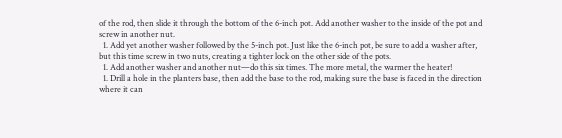of the rod, then slide it through the bottom of the 6-inch pot. Add another washer to the inside of the pot and screw in another nut.
  1. Add yet another washer followed by the 5-inch pot. Just like the 6-inch pot, be sure to add a washer after, but this time screw in two nuts, creating a tighter lock on the other side of the pots.
  1. Add another washer and another nut—do this six times. The more metal, the warmer the heater!
  1. Drill a hole in the planters base, then add the base to the rod, making sure the base is faced in the direction where it can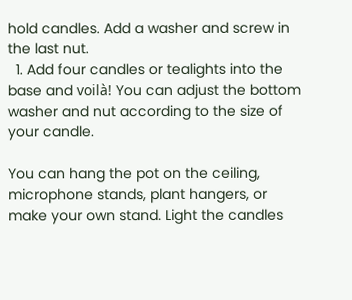hold candles. Add a washer and screw in the last nut.
  1. Add four candles or tealights into the base and voilà! You can adjust the bottom washer and nut according to the size of your candle.

You can hang the pot on the ceiling, microphone stands, plant hangers, or make your own stand. Light the candles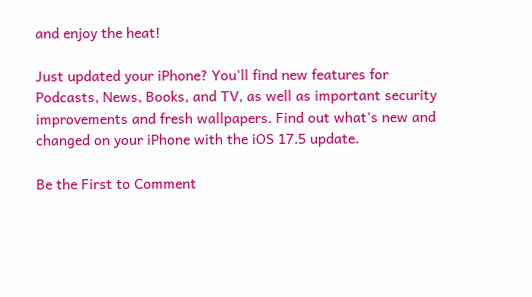and enjoy the heat!

Just updated your iPhone? You'll find new features for Podcasts, News, Books, and TV, as well as important security improvements and fresh wallpapers. Find out what's new and changed on your iPhone with the iOS 17.5 update.

Be the First to Comment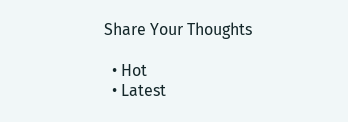Share Your Thoughts

  • Hot
  • Latest